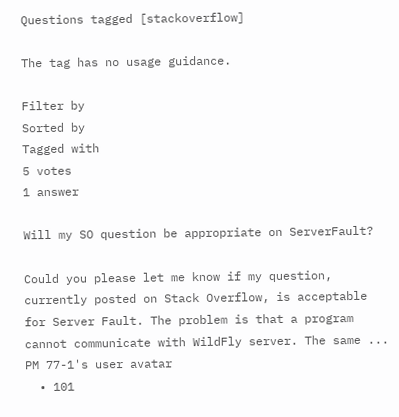Questions tagged [stackoverflow]

The tag has no usage guidance.

Filter by
Sorted by
Tagged with
5 votes
1 answer

Will my SO question be appropriate on ServerFault?

Could you please let me know if my question, currently posted on Stack Overflow, is acceptable for Server Fault. The problem is that a program cannot communicate with WildFly server. The same ...
PM 77-1's user avatar
  • 101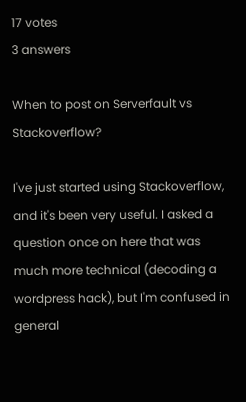17 votes
3 answers

When to post on Serverfault vs Stackoverflow?

I've just started using Stackoverflow, and it's been very useful. I asked a question once on here that was much more technical (decoding a wordpress hack), but I'm confused in general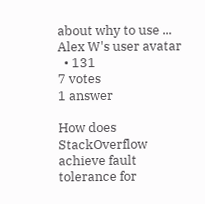about why to use ...
Alex W's user avatar
  • 131
7 votes
1 answer

How does StackOverflow achieve fault tolerance for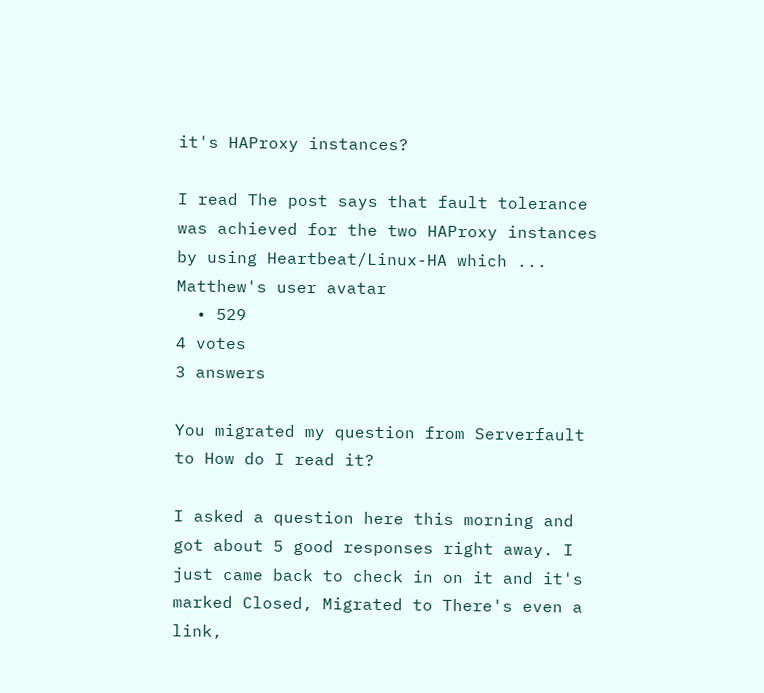it's HAProxy instances?

I read The post says that fault tolerance was achieved for the two HAProxy instances by using Heartbeat/Linux-HA which ...
Matthew's user avatar
  • 529
4 votes
3 answers

You migrated my question from Serverfault to How do I read it?

I asked a question here this morning and got about 5 good responses right away. I just came back to check in on it and it's marked Closed, Migrated to There's even a link,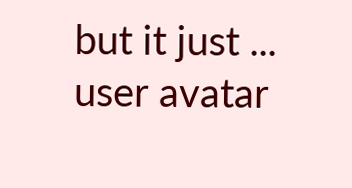but it just ...
user avatar